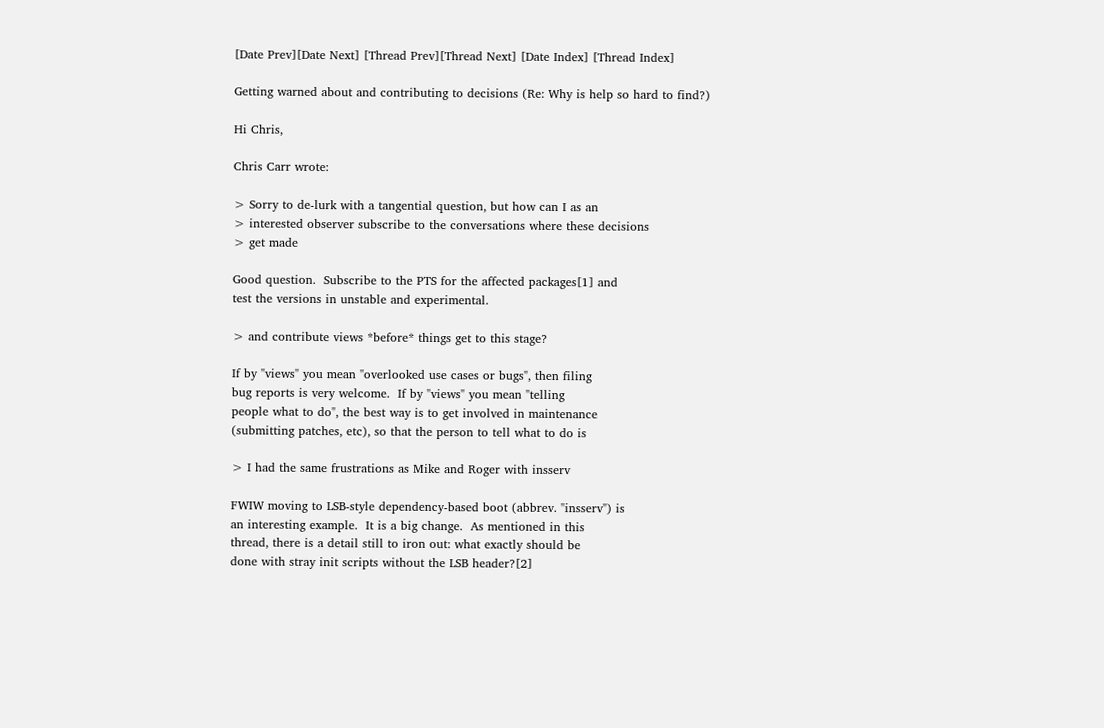[Date Prev][Date Next] [Thread Prev][Thread Next] [Date Index] [Thread Index]

Getting warned about and contributing to decisions (Re: Why is help so hard to find?)

Hi Chris,

Chris Carr wrote:

> Sorry to de-lurk with a tangential question, but how can I as an
> interested observer subscribe to the conversations where these decisions
> get made

Good question.  Subscribe to the PTS for the affected packages[1] and
test the versions in unstable and experimental.

> and contribute views *before* things get to this stage?

If by "views" you mean "overlooked use cases or bugs", then filing
bug reports is very welcome.  If by "views" you mean "telling
people what to do", the best way is to get involved in maintenance
(submitting patches, etc), so that the person to tell what to do is

> I had the same frustrations as Mike and Roger with insserv

FWIW moving to LSB-style dependency-based boot (abbrev. "insserv") is
an interesting example.  It is a big change.  As mentioned in this
thread, there is a detail still to iron out: what exactly should be
done with stray init scripts without the LSB header?[2]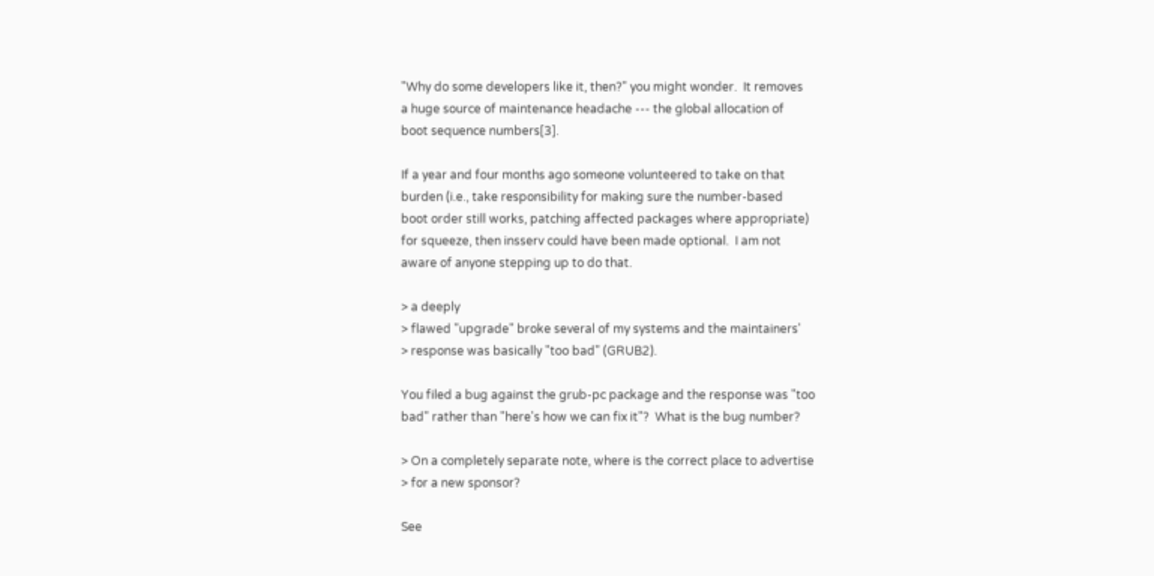"Why do some developers like it, then?" you might wonder.  It removes
a huge source of maintenance headache --- the global allocation of
boot sequence numbers[3].

If a year and four months ago someone volunteered to take on that
burden (i.e., take responsibility for making sure the number-based
boot order still works, patching affected packages where appropriate)
for squeeze, then insserv could have been made optional.  I am not
aware of anyone stepping up to do that.

> a deeply
> flawed "upgrade" broke several of my systems and the maintainers'
> response was basically "too bad" (GRUB2).

You filed a bug against the grub-pc package and the response was "too
bad" rather than "here's how we can fix it"?  What is the bug number?

> On a completely separate note, where is the correct place to advertise
> for a new sponsor?

See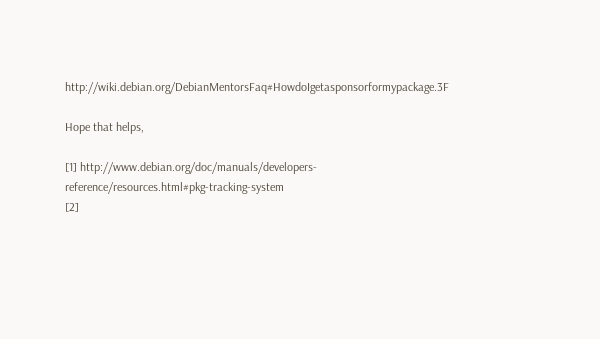http://wiki.debian.org/DebianMentorsFaq#HowdoIgetasponsorformypackage.3F

Hope that helps,

[1] http://www.debian.org/doc/manuals/developers-reference/resources.html#pkg-tracking-system
[2]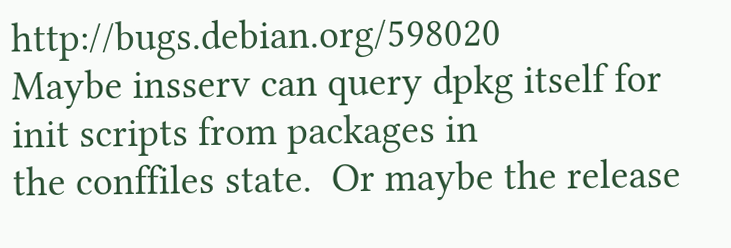http://bugs.debian.org/598020
Maybe insserv can query dpkg itself for init scripts from packages in
the conffiles state.  Or maybe the release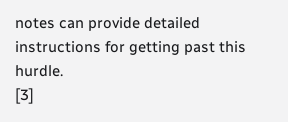notes can provide detailed
instructions for getting past this hurdle.
[3]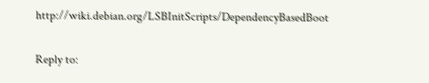http://wiki.debian.org/LSBInitScripts/DependencyBasedBoot

Reply to: